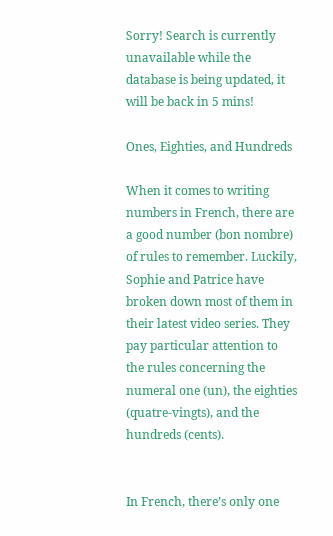Sorry! Search is currently unavailable while the database is being updated, it will be back in 5 mins!

Ones, Eighties, and Hundreds

When it comes to writing numbers in French, there are a good number (bon nombre) of rules to remember. Luckily, Sophie and Patrice have broken down most of them in their latest video series. They pay particular attention to the rules concerning the numeral one (un), the eighties (quatre-vingts), and the hundreds (cents).


In French, there’s only one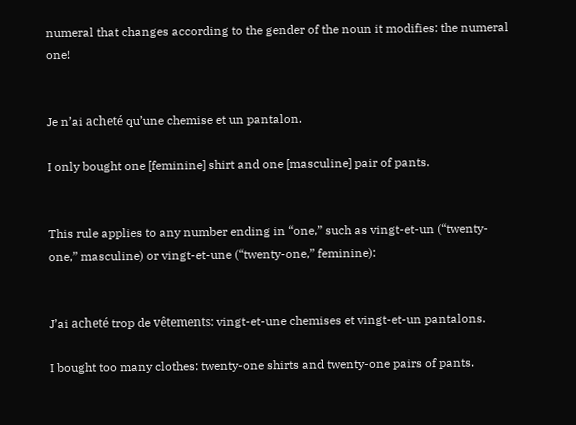numeral that changes according to the gender of the noun it modifies: the numeral one!


Je n’ai acheté qu’une chemise et un pantalon.

I only bought one [feminine] shirt and one [masculine] pair of pants.


This rule applies to any number ending in “one,” such as vingt-et-un (“twenty-one,” masculine) or vingt-et-une (“twenty-one,” feminine):


J’ai acheté trop de vêtements: vingt-et-une chemises et vingt-et-un pantalons.

I bought too many clothes: twenty-one shirts and twenty-one pairs of pants.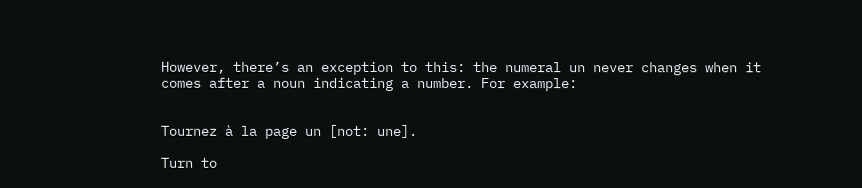However, there’s an exception to this: the numeral un never changes when it comes after a noun indicating a number. For example:


Tournez à la page un [not: une].

Turn to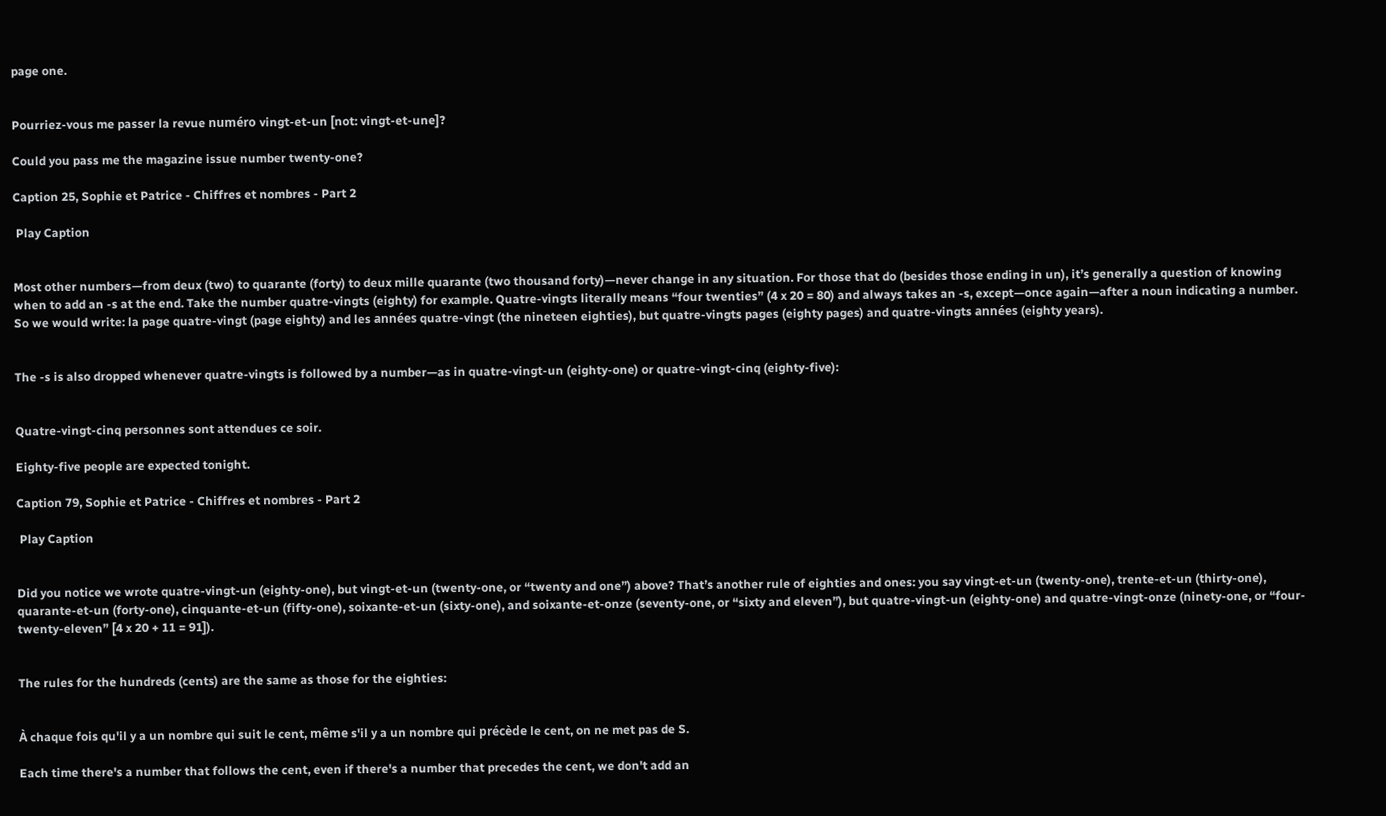page one.


Pourriez-vous me passer la revue numéro vingt-et-un [not: vingt-et-une]?

Could you pass me the magazine issue number twenty-one?

Caption 25, Sophie et Patrice - Chiffres et nombres - Part 2

 Play Caption


Most other numbers—from deux (two) to quarante (forty) to deux mille quarante (two thousand forty)—never change in any situation. For those that do (besides those ending in un), it’s generally a question of knowing when to add an -s at the end. Take the number quatre-vingts (eighty) for example. Quatre-vingts literally means “four twenties” (4 x 20 = 80) and always takes an -s, except—once again—after a noun indicating a number. So we would write: la page quatre-vingt (page eighty) and les années quatre-vingt (the nineteen eighties), but quatre-vingts pages (eighty pages) and quatre-vingts années (eighty years).


The -s is also dropped whenever quatre-vingts is followed by a number—as in quatre-vingt-un (eighty-one) or quatre-vingt-cinq (eighty-five):


Quatre-vingt-cinq personnes sont attendues ce soir.

Eighty-five people are expected tonight.

Caption 79, Sophie et Patrice - Chiffres et nombres - Part 2

 Play Caption


Did you notice we wrote quatre-vingt-un (eighty-one), but vingt-et-un (twenty-one, or “twenty and one”) above? That’s another rule of eighties and ones: you say vingt-et-un (twenty-one), trente-et-un (thirty-one), quarante-et-un (forty-one), cinquante-et-un (fifty-one), soixante-et-un (sixty-one), and soixante-et-onze (seventy-one, or “sixty and eleven”), but quatre-vingt-un (eighty-one) and quatre-vingt-onze (ninety-one, or “four-twenty-eleven” [4 x 20 + 11 = 91]).


The rules for the hundreds (cents) are the same as those for the eighties:


À chaque fois qu'il y a un nombre qui suit le cent, même s'il y a un nombre qui précède le cent, on ne met pas de S.

Each time there's a number that follows the cent, even if there's a number that precedes the cent, we don't add an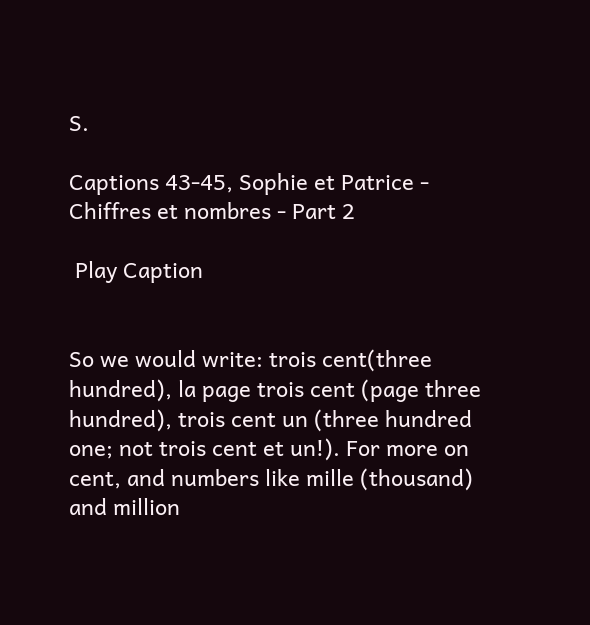S.

Captions 43-45, Sophie et Patrice - Chiffres et nombres - Part 2

 Play Caption


So we would write: trois cent(three hundred), la page trois cent (page three hundred), trois cent un (three hundred one; not trois cent et un!). For more on cent, and numbers like mille (thousand) and million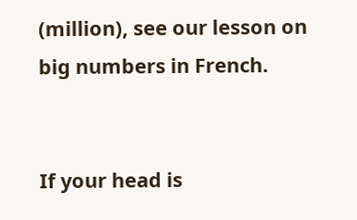(million), see our lesson on big numbers in French.


If your head is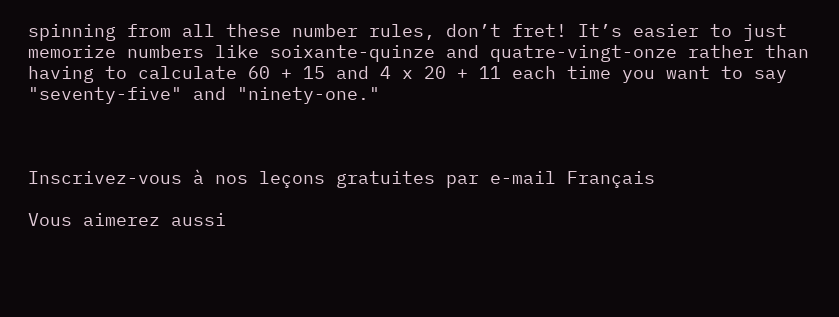spinning from all these number rules, don’t fret! It’s easier to just memorize numbers like soixante-quinze and quatre-vingt-onze rather than having to calculate 60 + 15 and 4 x 20 + 11 each time you want to say "seventy-five" and "ninety-one."



Inscrivez-vous à nos leçons gratuites par e-mail Français

Vous aimerez aussi